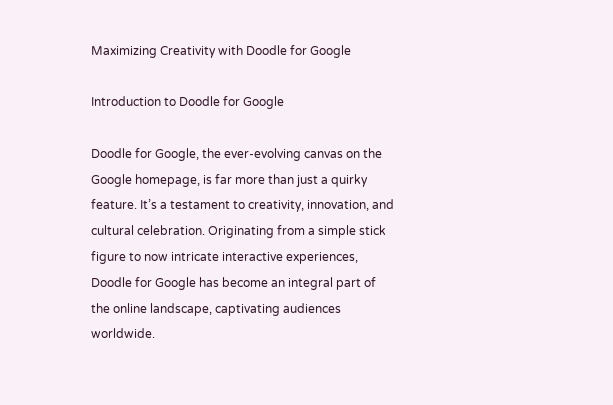Maximizing Creativity with Doodle for Google

Introduction to Doodle for Google

Doodle for Google, the ever-evolving canvas on the Google homepage, is far more than just a quirky feature. It’s a testament to creativity, innovation, and cultural celebration. Originating from a simple stick figure to now intricate interactive experiences, Doodle for Google has become an integral part of the online landscape, captivating audiences worldwide.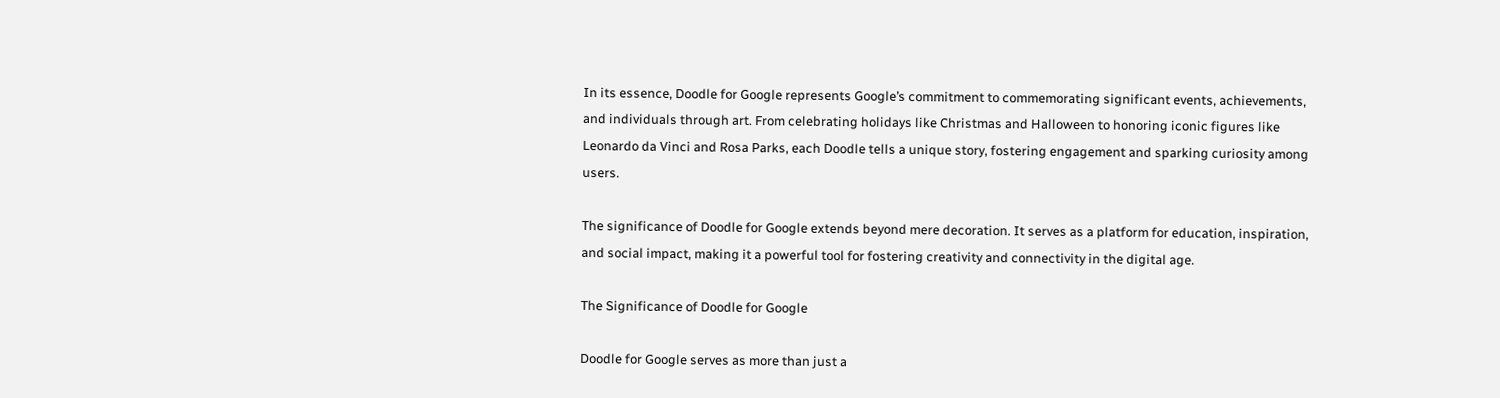In its essence, Doodle for Google represents Google’s commitment to commemorating significant events, achievements, and individuals through art. From celebrating holidays like Christmas and Halloween to honoring iconic figures like Leonardo da Vinci and Rosa Parks, each Doodle tells a unique story, fostering engagement and sparking curiosity among users.

The significance of Doodle for Google extends beyond mere decoration. It serves as a platform for education, inspiration, and social impact, making it a powerful tool for fostering creativity and connectivity in the digital age.

The Significance of Doodle for Google

Doodle for Google serves as more than just a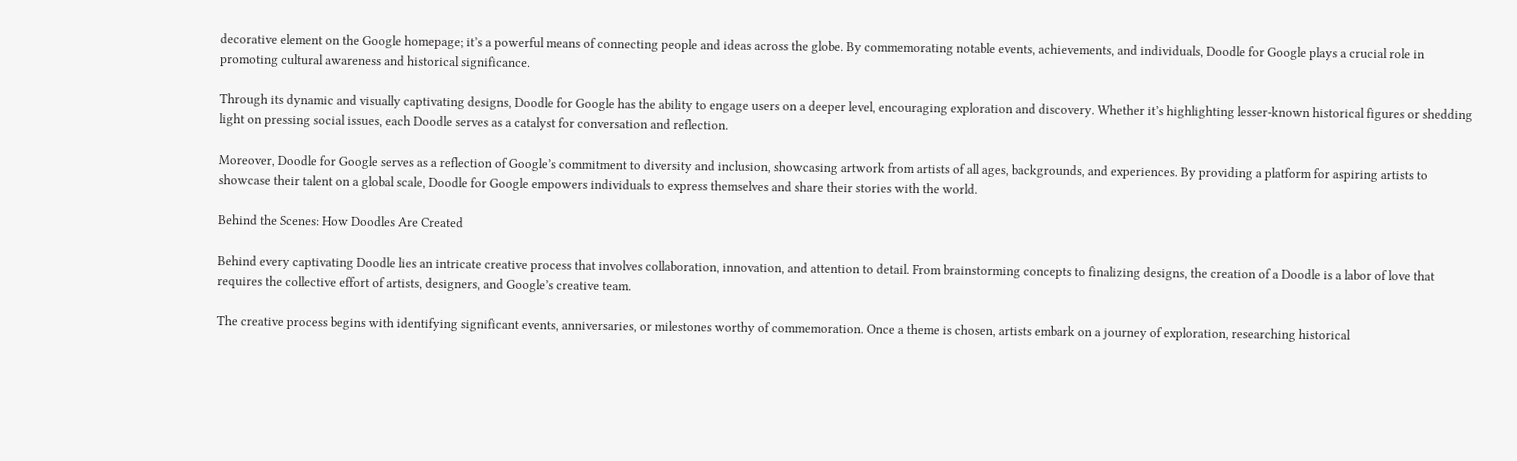decorative element on the Google homepage; it’s a powerful means of connecting people and ideas across the globe. By commemorating notable events, achievements, and individuals, Doodle for Google plays a crucial role in promoting cultural awareness and historical significance.

Through its dynamic and visually captivating designs, Doodle for Google has the ability to engage users on a deeper level, encouraging exploration and discovery. Whether it’s highlighting lesser-known historical figures or shedding light on pressing social issues, each Doodle serves as a catalyst for conversation and reflection.

Moreover, Doodle for Google serves as a reflection of Google’s commitment to diversity and inclusion, showcasing artwork from artists of all ages, backgrounds, and experiences. By providing a platform for aspiring artists to showcase their talent on a global scale, Doodle for Google empowers individuals to express themselves and share their stories with the world.

Behind the Scenes: How Doodles Are Created

Behind every captivating Doodle lies an intricate creative process that involves collaboration, innovation, and attention to detail. From brainstorming concepts to finalizing designs, the creation of a Doodle is a labor of love that requires the collective effort of artists, designers, and Google’s creative team.

The creative process begins with identifying significant events, anniversaries, or milestones worthy of commemoration. Once a theme is chosen, artists embark on a journey of exploration, researching historical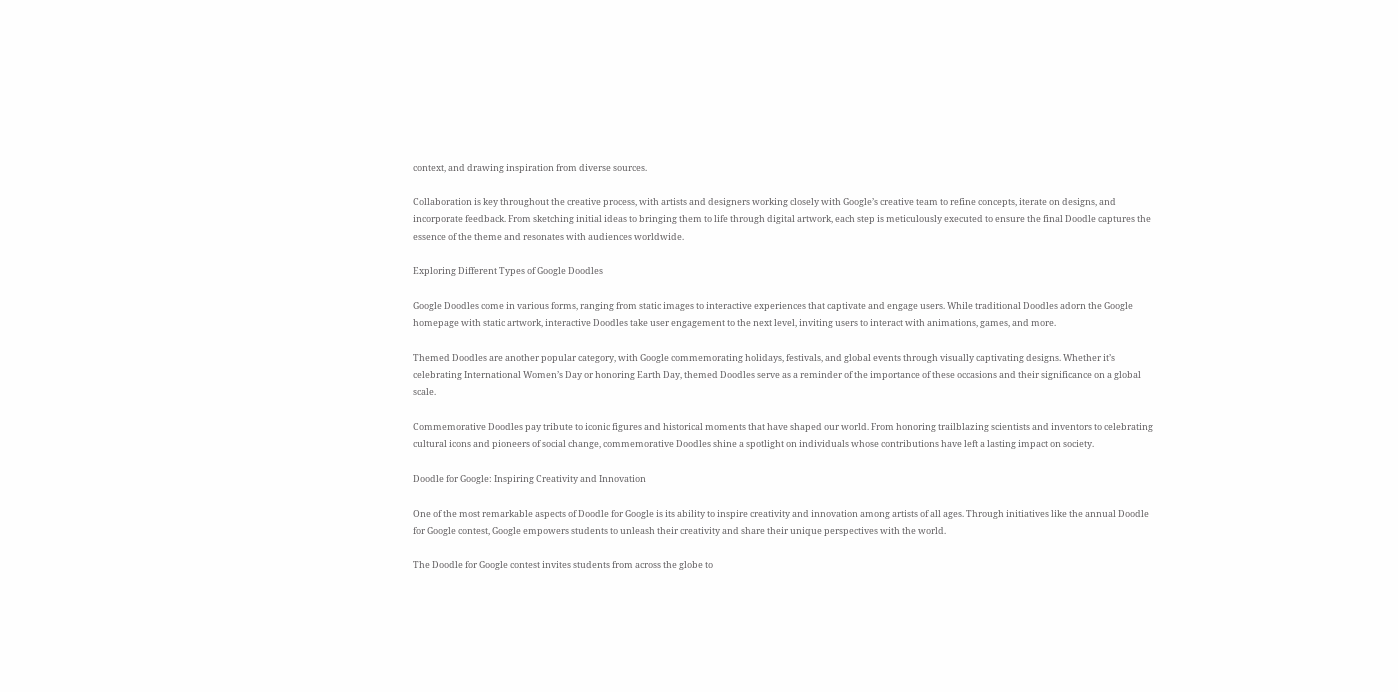context, and drawing inspiration from diverse sources.

Collaboration is key throughout the creative process, with artists and designers working closely with Google’s creative team to refine concepts, iterate on designs, and incorporate feedback. From sketching initial ideas to bringing them to life through digital artwork, each step is meticulously executed to ensure the final Doodle captures the essence of the theme and resonates with audiences worldwide.

Exploring Different Types of Google Doodles

Google Doodles come in various forms, ranging from static images to interactive experiences that captivate and engage users. While traditional Doodles adorn the Google homepage with static artwork, interactive Doodles take user engagement to the next level, inviting users to interact with animations, games, and more.

Themed Doodles are another popular category, with Google commemorating holidays, festivals, and global events through visually captivating designs. Whether it’s celebrating International Women’s Day or honoring Earth Day, themed Doodles serve as a reminder of the importance of these occasions and their significance on a global scale.

Commemorative Doodles pay tribute to iconic figures and historical moments that have shaped our world. From honoring trailblazing scientists and inventors to celebrating cultural icons and pioneers of social change, commemorative Doodles shine a spotlight on individuals whose contributions have left a lasting impact on society.

Doodle for Google: Inspiring Creativity and Innovation

One of the most remarkable aspects of Doodle for Google is its ability to inspire creativity and innovation among artists of all ages. Through initiatives like the annual Doodle for Google contest, Google empowers students to unleash their creativity and share their unique perspectives with the world.

The Doodle for Google contest invites students from across the globe to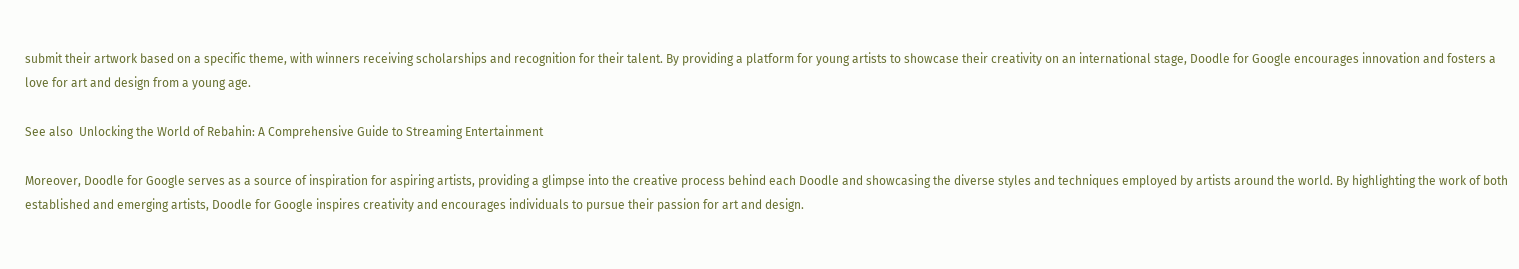submit their artwork based on a specific theme, with winners receiving scholarships and recognition for their talent. By providing a platform for young artists to showcase their creativity on an international stage, Doodle for Google encourages innovation and fosters a love for art and design from a young age.

See also  Unlocking the World of Rebahin: A Comprehensive Guide to Streaming Entertainment

Moreover, Doodle for Google serves as a source of inspiration for aspiring artists, providing a glimpse into the creative process behind each Doodle and showcasing the diverse styles and techniques employed by artists around the world. By highlighting the work of both established and emerging artists, Doodle for Google inspires creativity and encourages individuals to pursue their passion for art and design.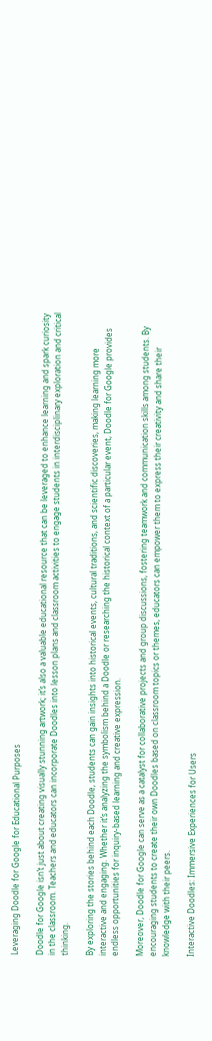Leveraging Doodle for Google for Educational Purposes

Doodle for Google isn’t just about creating visually stunning artwork; it’s also a valuable educational resource that can be leveraged to enhance learning and spark curiosity in the classroom. Teachers and educators can incorporate Doodles into lesson plans and classroom activities to engage students in interdisciplinary exploration and critical thinking.

By exploring the stories behind each Doodle, students can gain insights into historical events, cultural traditions, and scientific discoveries, making learning more interactive and engaging. Whether it’s analyzing the symbolism behind a Doodle or researching the historical context of a particular event, Doodle for Google provides endless opportunities for inquiry-based learning and creative expression.

Moreover, Doodle for Google can serve as a catalyst for collaborative projects and group discussions, fostering teamwork and communication skills among students. By encouraging students to create their own Doodles based on classroom topics or themes, educators can empower them to express their creativity and share their knowledge with their peers.

Interactive Doodles: Immersive Experiences for Users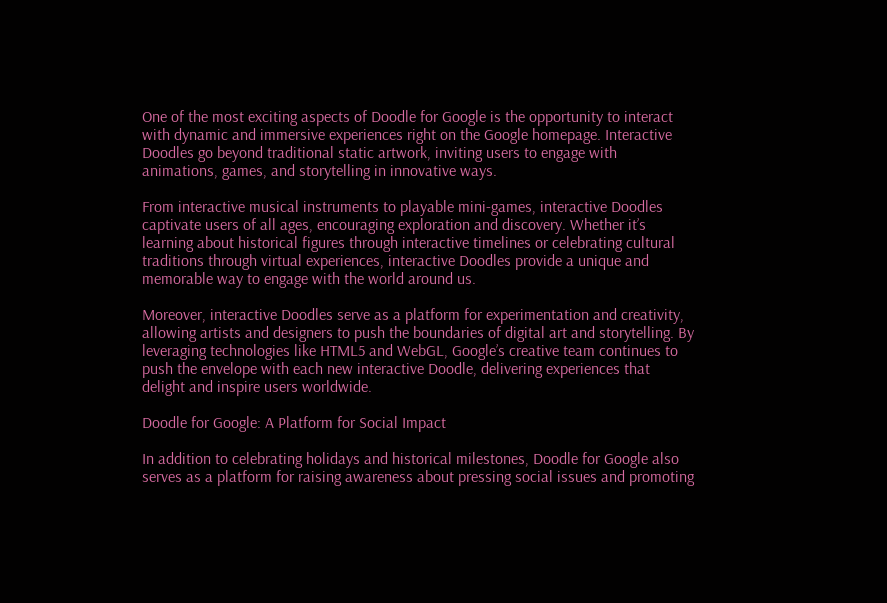One of the most exciting aspects of Doodle for Google is the opportunity to interact with dynamic and immersive experiences right on the Google homepage. Interactive Doodles go beyond traditional static artwork, inviting users to engage with animations, games, and storytelling in innovative ways.

From interactive musical instruments to playable mini-games, interactive Doodles captivate users of all ages, encouraging exploration and discovery. Whether it’s learning about historical figures through interactive timelines or celebrating cultural traditions through virtual experiences, interactive Doodles provide a unique and memorable way to engage with the world around us.

Moreover, interactive Doodles serve as a platform for experimentation and creativity, allowing artists and designers to push the boundaries of digital art and storytelling. By leveraging technologies like HTML5 and WebGL, Google’s creative team continues to push the envelope with each new interactive Doodle, delivering experiences that delight and inspire users worldwide.

Doodle for Google: A Platform for Social Impact

In addition to celebrating holidays and historical milestones, Doodle for Google also serves as a platform for raising awareness about pressing social issues and promoting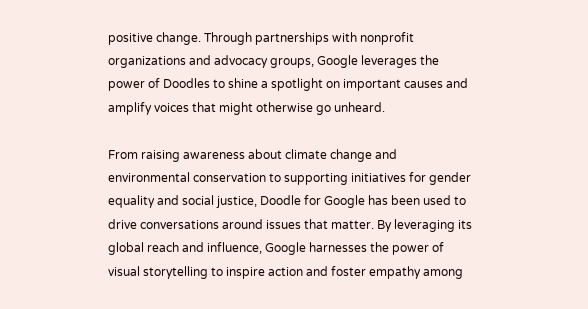positive change. Through partnerships with nonprofit organizations and advocacy groups, Google leverages the power of Doodles to shine a spotlight on important causes and amplify voices that might otherwise go unheard.

From raising awareness about climate change and environmental conservation to supporting initiatives for gender equality and social justice, Doodle for Google has been used to drive conversations around issues that matter. By leveraging its global reach and influence, Google harnesses the power of visual storytelling to inspire action and foster empathy among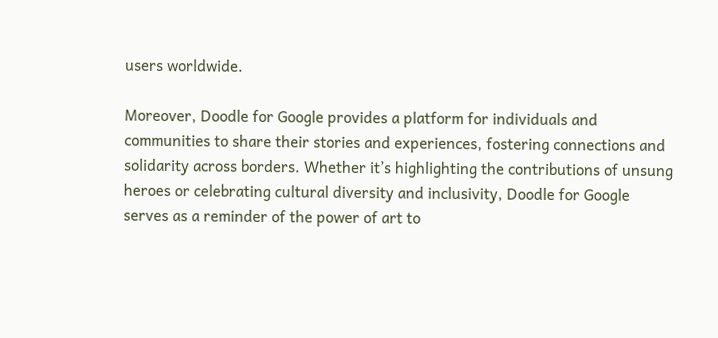users worldwide.

Moreover, Doodle for Google provides a platform for individuals and communities to share their stories and experiences, fostering connections and solidarity across borders. Whether it’s highlighting the contributions of unsung heroes or celebrating cultural diversity and inclusivity, Doodle for Google serves as a reminder of the power of art to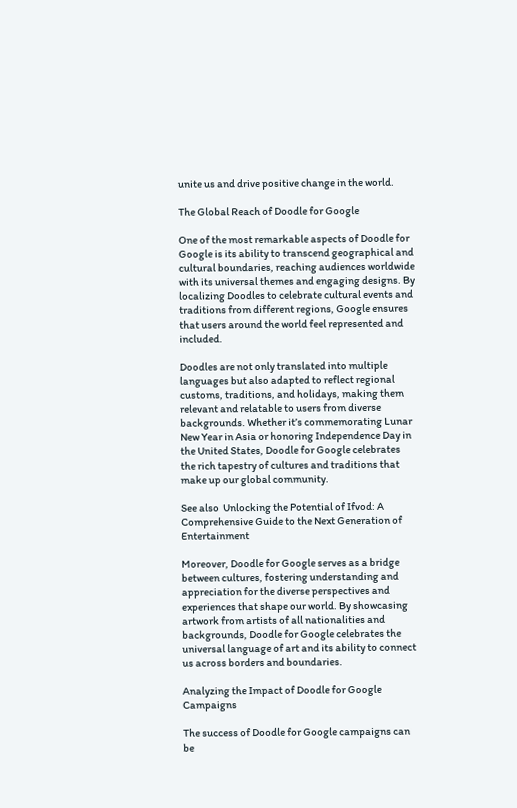unite us and drive positive change in the world.

The Global Reach of Doodle for Google

One of the most remarkable aspects of Doodle for Google is its ability to transcend geographical and cultural boundaries, reaching audiences worldwide with its universal themes and engaging designs. By localizing Doodles to celebrate cultural events and traditions from different regions, Google ensures that users around the world feel represented and included.

Doodles are not only translated into multiple languages but also adapted to reflect regional customs, traditions, and holidays, making them relevant and relatable to users from diverse backgrounds. Whether it’s commemorating Lunar New Year in Asia or honoring Independence Day in the United States, Doodle for Google celebrates the rich tapestry of cultures and traditions that make up our global community.

See also  Unlocking the Potential of Ifvod: A Comprehensive Guide to the Next Generation of Entertainment

Moreover, Doodle for Google serves as a bridge between cultures, fostering understanding and appreciation for the diverse perspectives and experiences that shape our world. By showcasing artwork from artists of all nationalities and backgrounds, Doodle for Google celebrates the universal language of art and its ability to connect us across borders and boundaries.

Analyzing the Impact of Doodle for Google Campaigns

The success of Doodle for Google campaigns can be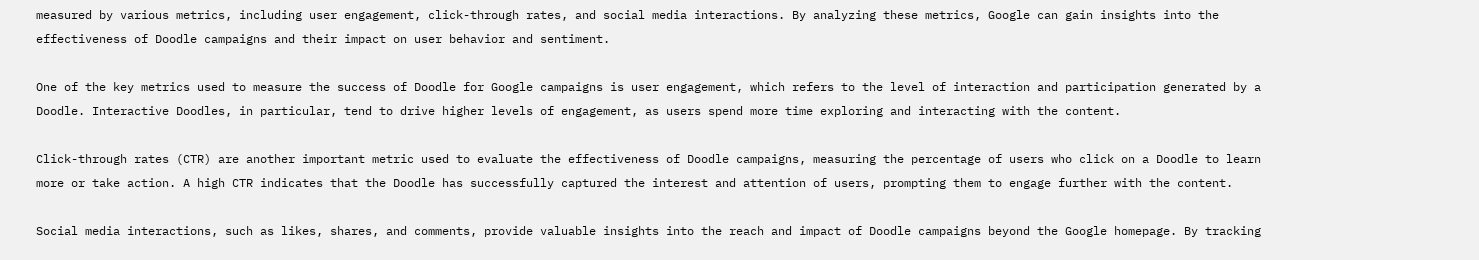measured by various metrics, including user engagement, click-through rates, and social media interactions. By analyzing these metrics, Google can gain insights into the effectiveness of Doodle campaigns and their impact on user behavior and sentiment.

One of the key metrics used to measure the success of Doodle for Google campaigns is user engagement, which refers to the level of interaction and participation generated by a Doodle. Interactive Doodles, in particular, tend to drive higher levels of engagement, as users spend more time exploring and interacting with the content.

Click-through rates (CTR) are another important metric used to evaluate the effectiveness of Doodle campaigns, measuring the percentage of users who click on a Doodle to learn more or take action. A high CTR indicates that the Doodle has successfully captured the interest and attention of users, prompting them to engage further with the content.

Social media interactions, such as likes, shares, and comments, provide valuable insights into the reach and impact of Doodle campaigns beyond the Google homepage. By tracking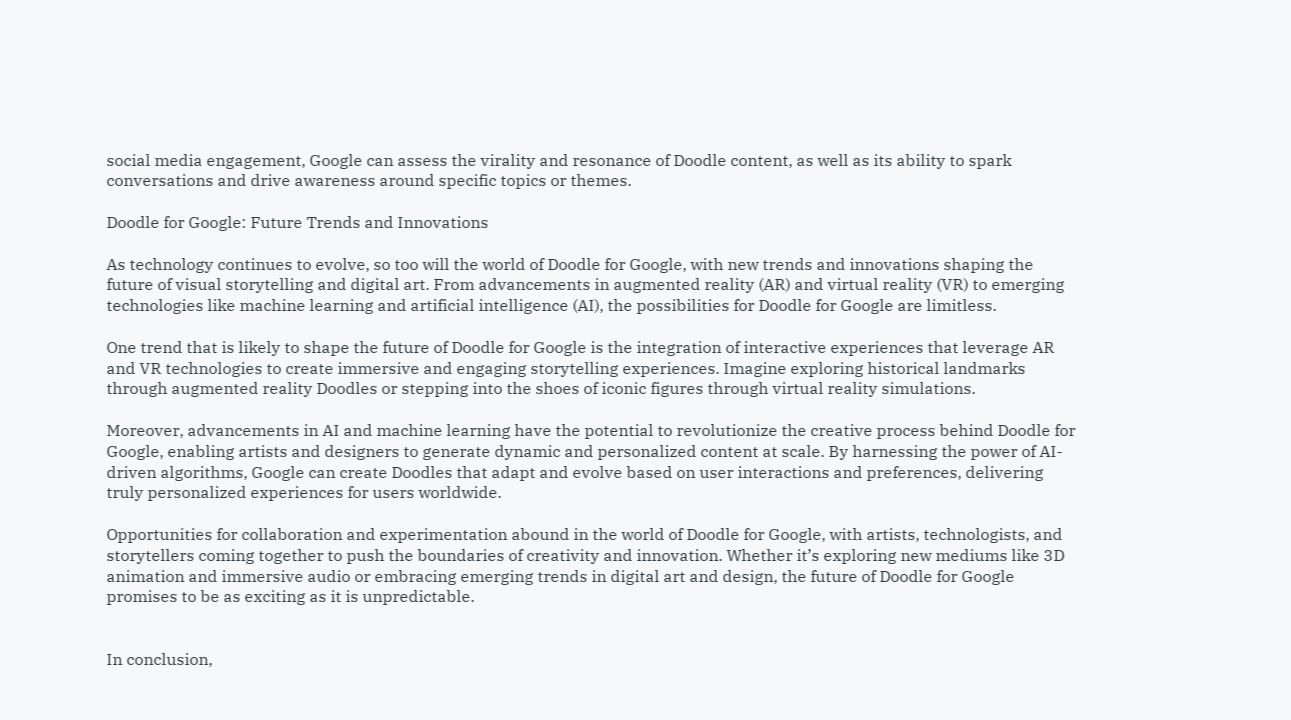social media engagement, Google can assess the virality and resonance of Doodle content, as well as its ability to spark conversations and drive awareness around specific topics or themes.

Doodle for Google: Future Trends and Innovations

As technology continues to evolve, so too will the world of Doodle for Google, with new trends and innovations shaping the future of visual storytelling and digital art. From advancements in augmented reality (AR) and virtual reality (VR) to emerging technologies like machine learning and artificial intelligence (AI), the possibilities for Doodle for Google are limitless.

One trend that is likely to shape the future of Doodle for Google is the integration of interactive experiences that leverage AR and VR technologies to create immersive and engaging storytelling experiences. Imagine exploring historical landmarks through augmented reality Doodles or stepping into the shoes of iconic figures through virtual reality simulations.

Moreover, advancements in AI and machine learning have the potential to revolutionize the creative process behind Doodle for Google, enabling artists and designers to generate dynamic and personalized content at scale. By harnessing the power of AI-driven algorithms, Google can create Doodles that adapt and evolve based on user interactions and preferences, delivering truly personalized experiences for users worldwide.

Opportunities for collaboration and experimentation abound in the world of Doodle for Google, with artists, technologists, and storytellers coming together to push the boundaries of creativity and innovation. Whether it’s exploring new mediums like 3D animation and immersive audio or embracing emerging trends in digital art and design, the future of Doodle for Google promises to be as exciting as it is unpredictable.


In conclusion,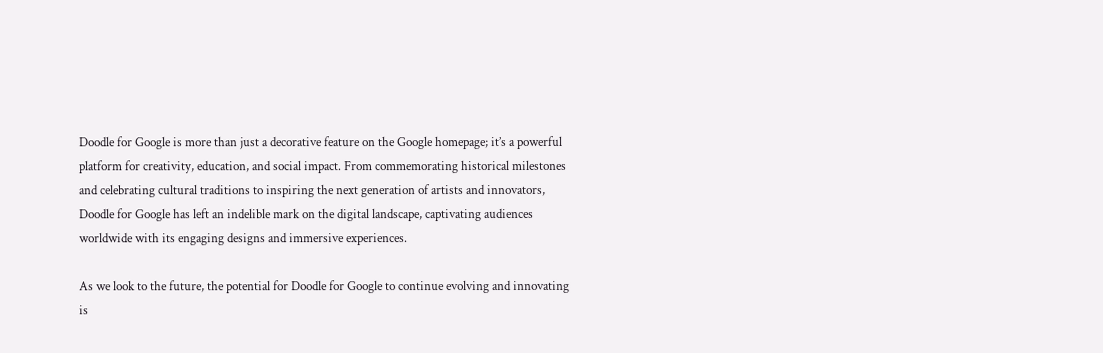Doodle for Google is more than just a decorative feature on the Google homepage; it’s a powerful platform for creativity, education, and social impact. From commemorating historical milestones and celebrating cultural traditions to inspiring the next generation of artists and innovators, Doodle for Google has left an indelible mark on the digital landscape, captivating audiences worldwide with its engaging designs and immersive experiences.

As we look to the future, the potential for Doodle for Google to continue evolving and innovating is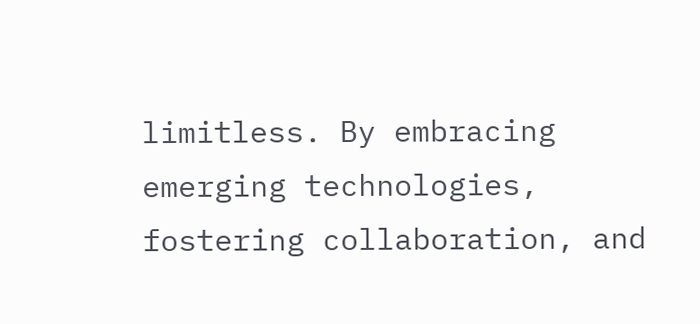limitless. By embracing emerging technologies, fostering collaboration, and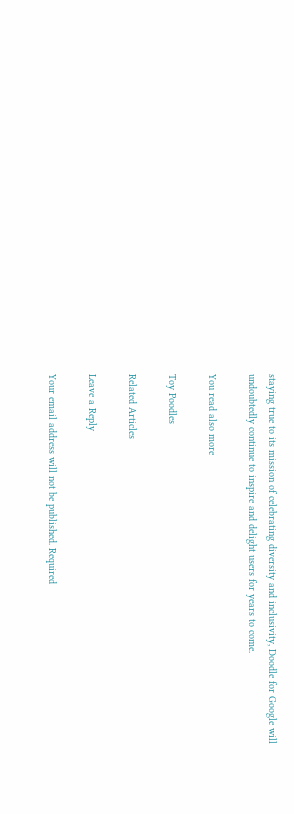staying true to its mission of celebrating diversity and inclusivity, Doodle for Google will undoubtedly continue to inspire and delight users for years to come.

You read also more

Toy Poodles

Related Articles

Leave a Reply

Your email address will not be published. Required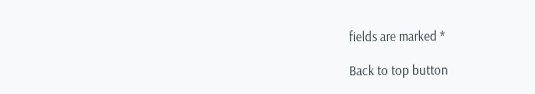fields are marked *

Back to top button